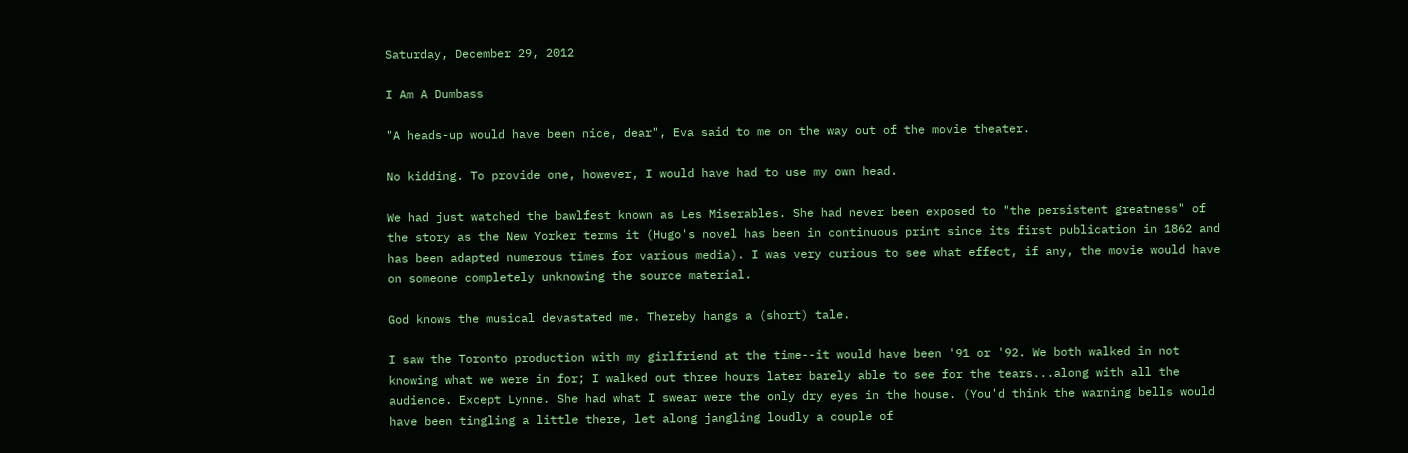Saturday, December 29, 2012

I Am A Dumbass

"A heads-up would have been nice, dear", Eva said to me on the way out of the movie theater.

No kidding. To provide one, however, I would have had to use my own head.

We had just watched the bawlfest known as Les Miserables. She had never been exposed to "the persistent greatness" of the story as the New Yorker terms it (Hugo's novel has been in continuous print since its first publication in 1862 and has been adapted numerous times for various media). I was very curious to see what effect, if any, the movie would have on someone completely unknowing the source material.

God knows the musical devastated me. Thereby hangs a (short) tale.

I saw the Toronto production with my girlfriend at the time--it would have been '91 or '92. We both walked in not knowing what we were in for; I walked out three hours later barely able to see for the tears...along with all the audience. Except Lynne. She had what I swear were the only dry eyes in the house. (You'd think the warning bells would have been tingling a little there, let along jangling loudly a couple of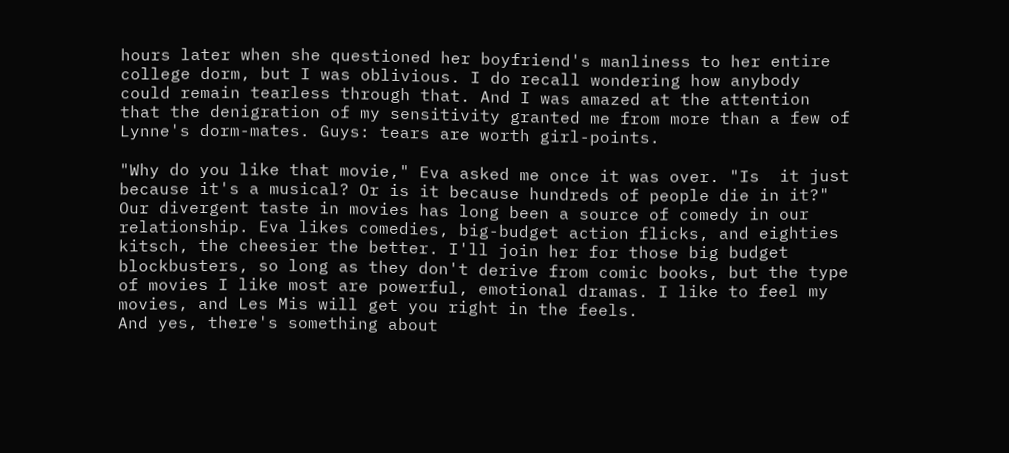hours later when she questioned her boyfriend's manliness to her entire college dorm, but I was oblivious. I do recall wondering how anybody could remain tearless through that. And I was amazed at the attention that the denigration of my sensitivity granted me from more than a few of Lynne's dorm-mates. Guys: tears are worth girl-points.

"Why do you like that movie," Eva asked me once it was over. "Is  it just because it's a musical? Or is it because hundreds of people die in it?"
Our divergent taste in movies has long been a source of comedy in our relationship. Eva likes comedies, big-budget action flicks, and eighties kitsch, the cheesier the better. I'll join her for those big budget blockbusters, so long as they don't derive from comic books, but the type of movies I like most are powerful, emotional dramas. I like to feel my movies, and Les Mis will get you right in the feels.
And yes, there's something about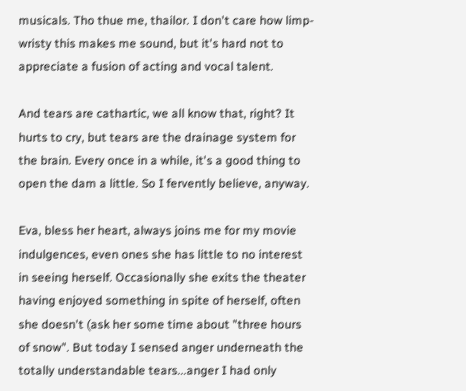musicals. Tho thue me, thailor. I don't care how limp-wristy this makes me sound, but it's hard not to appreciate a fusion of acting and vocal talent.

And tears are cathartic, we all know that, right? It hurts to cry, but tears are the drainage system for the brain. Every once in a while, it's a good thing to open the dam a little. So I fervently believe, anyway.

Eva, bless her heart, always joins me for my movie indulgences, even ones she has little to no interest in seeing herself. Occasionally she exits the theater having enjoyed something in spite of herself, often she doesn't (ask her some time about "three hours of snow". But today I sensed anger underneath the totally understandable tears...anger I had only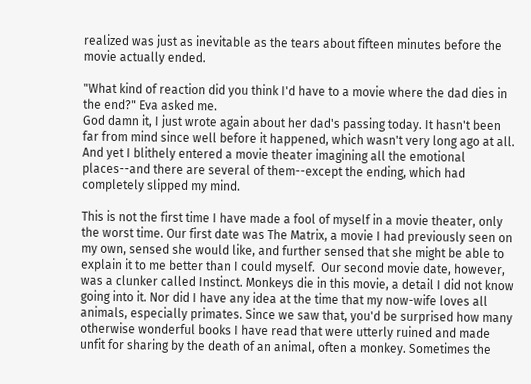realized was just as inevitable as the tears about fifteen minutes before the movie actually ended.

"What kind of reaction did you think I'd have to a movie where the dad dies in the end?" Eva asked me.
God damn it, I just wrote again about her dad's passing today. It hasn't been far from mind since well before it happened, which wasn't very long ago at all. And yet I blithely entered a movie theater imagining all the emotional places--and there are several of them--except the ending, which had completely slipped my mind.

This is not the first time I have made a fool of myself in a movie theater, only the worst time. Our first date was The Matrix, a movie I had previously seen on my own, sensed she would like, and further sensed that she might be able to explain it to me better than I could myself.  Our second movie date, however, was a clunker called Instinct. Monkeys die in this movie, a detail I did not know going into it. Nor did I have any idea at the time that my now-wife loves all animals, especially primates. Since we saw that, you'd be surprised how many otherwise wonderful books I have read that were utterly ruined and made unfit for sharing by the death of an animal, often a monkey. Sometimes the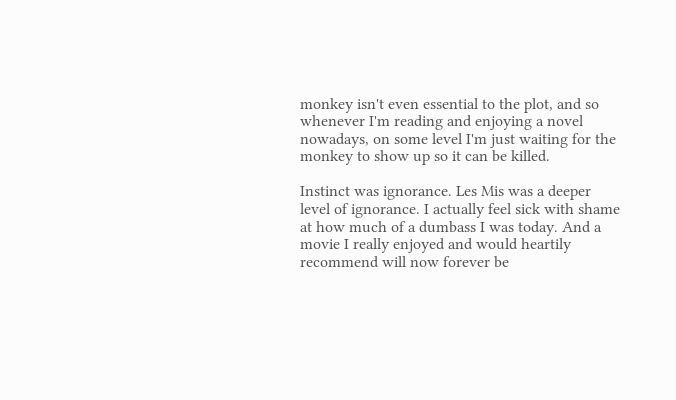monkey isn't even essential to the plot, and so whenever I'm reading and enjoying a novel nowadays, on some level I'm just waiting for the monkey to show up so it can be killed.

Instinct was ignorance. Les Mis was a deeper level of ignorance. I actually feel sick with shame at how much of a dumbass I was today. And a movie I really enjoyed and would heartily recommend will now forever be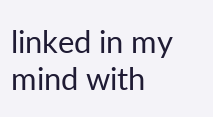linked in my mind with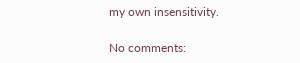my own insensitivity.

No comments: